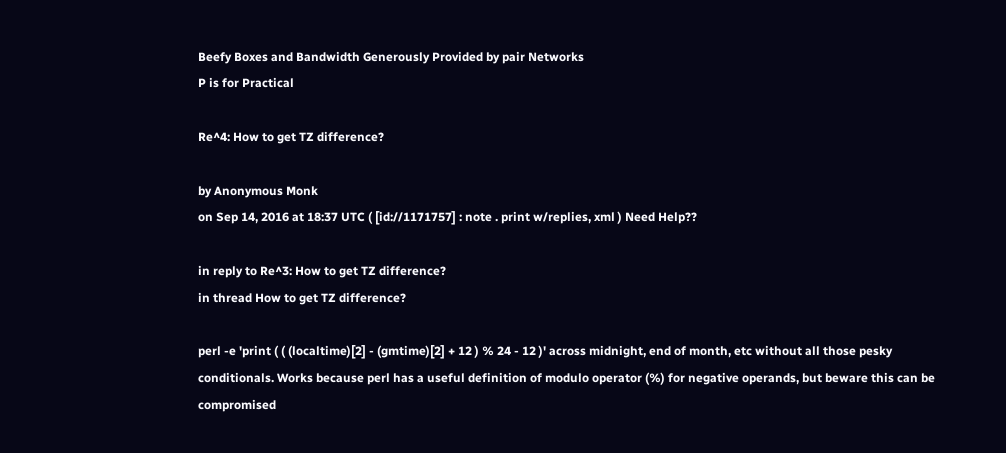Beefy Boxes and Bandwidth Generously Provided by pair Networks
P is for Practical

Re^4: How to get TZ difference?

by Anonymous Monk
on Sep 14, 2016 at 18:37 UTC ( [id://1171757] : note . print w/replies, xml ) Need Help??

in reply to Re^3: How to get TZ difference?
in thread How to get TZ difference?

perl -e 'print ( ( (localtime)[2] - (gmtime)[2] + 12 ) % 24 - 12 )' across midnight, end of month, etc without all those pesky conditionals. Works because perl has a useful definition of modulo operator (%) for negative operands, but beware this can be compromised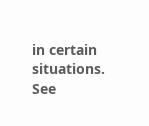in certain situations. See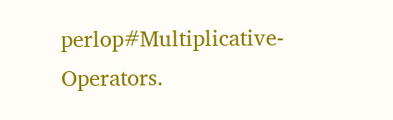perlop#Multiplicative-Operators.